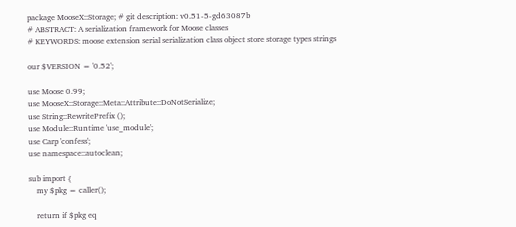package MooseX::Storage; # git description: v0.51-5-gd63087b
# ABSTRACT: A serialization framework for Moose classes
# KEYWORDS: moose extension serial serialization class object store storage types strings

our $VERSION = '0.52';

use Moose 0.99;
use MooseX::Storage::Meta::Attribute::DoNotSerialize;
use String::RewritePrefix ();
use Module::Runtime 'use_module';
use Carp 'confess';
use namespace::autoclean;

sub import {
    my $pkg = caller();

    return if $pkg eq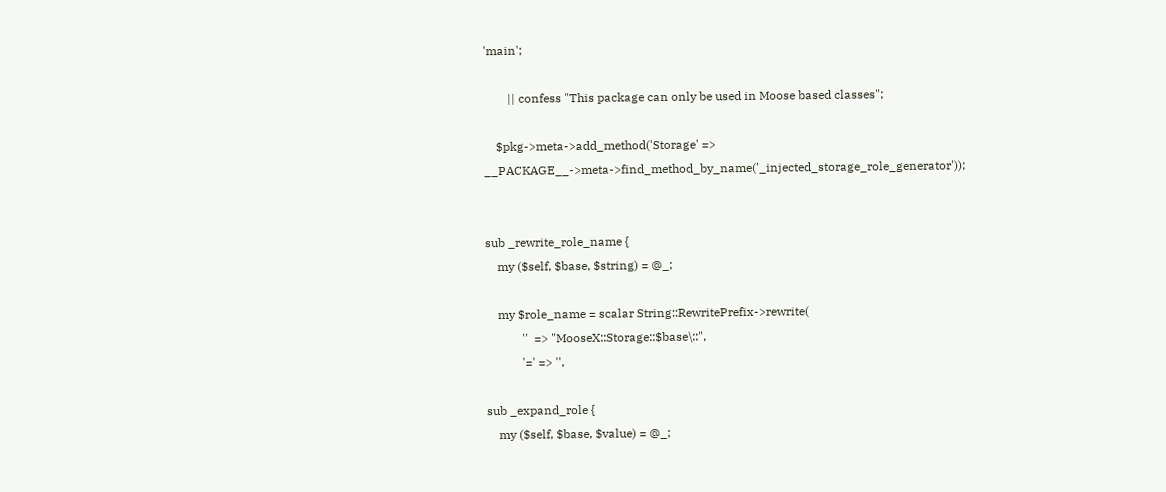'main';

        || confess "This package can only be used in Moose based classes";

    $pkg->meta->add_method('Storage' => __PACKAGE__->meta->find_method_by_name('_injected_storage_role_generator'));


sub _rewrite_role_name {
    my ($self, $base, $string) = @_;

    my $role_name = scalar String::RewritePrefix->rewrite(
            ''  => "MooseX::Storage::$base\::",
            '=' => '',

sub _expand_role {
    my ($self, $base, $value) = @_;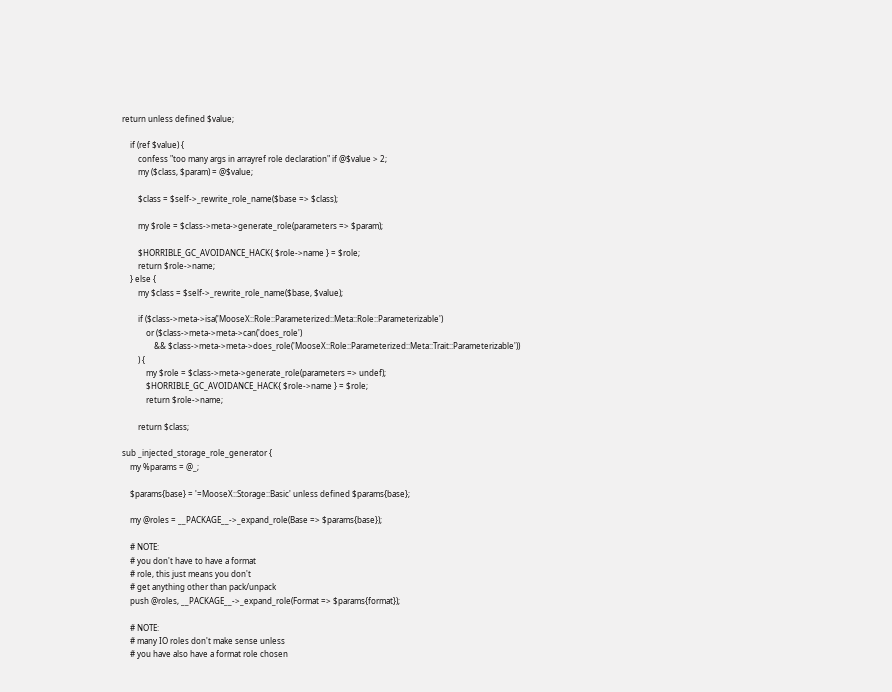return unless defined $value;

    if (ref $value) {
        confess "too many args in arrayref role declaration" if @$value > 2;
        my ($class, $param) = @$value;

        $class = $self->_rewrite_role_name($base => $class);

        my $role = $class->meta->generate_role(parameters => $param);

        $HORRIBLE_GC_AVOIDANCE_HACK{ $role->name } = $role;
        return $role->name;
    } else {
        my $class = $self->_rewrite_role_name($base, $value);

        if ($class->meta->isa('MooseX::Role::Parameterized::Meta::Role::Parameterizable')
            or ($class->meta->meta->can('does_role')
                && $class->meta->meta->does_role('MooseX::Role::Parameterized::Meta::Trait::Parameterizable'))
        ) {
            my $role = $class->meta->generate_role(parameters => undef);
            $HORRIBLE_GC_AVOIDANCE_HACK{ $role->name } = $role;
            return $role->name;

        return $class;

sub _injected_storage_role_generator {
    my %params = @_;

    $params{base} = '=MooseX::Storage::Basic' unless defined $params{base};

    my @roles = __PACKAGE__->_expand_role(Base => $params{base});

    # NOTE:
    # you don't have to have a format
    # role, this just means you don't
    # get anything other than pack/unpack
    push @roles, __PACKAGE__->_expand_role(Format => $params{format});

    # NOTE:
    # many IO roles don't make sense unless
    # you have also have a format role chosen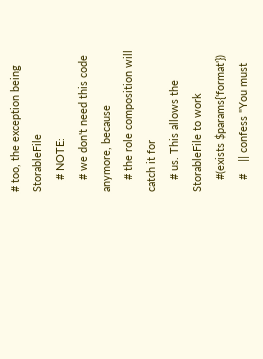# too, the exception being StorableFile
    # NOTE:
    # we don't need this code anymore, because
    # the role composition will catch it for
    # us. This allows the StorableFile to work
    #(exists $params{'format'})
    #    || confess "You must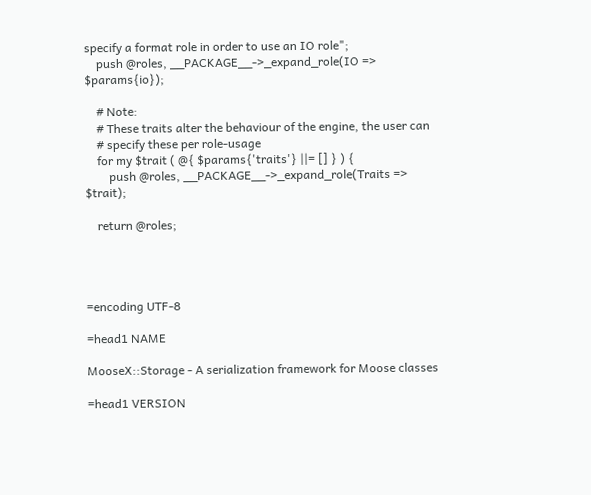specify a format role in order to use an IO role";
    push @roles, __PACKAGE__->_expand_role(IO => $params{io});

    # Note:
    # These traits alter the behaviour of the engine, the user can
    # specify these per role-usage
    for my $trait ( @{ $params{'traits'} ||= [] } ) {
        push @roles, __PACKAGE__->_expand_role(Traits => $trait);

    return @roles;




=encoding UTF-8

=head1 NAME

MooseX::Storage - A serialization framework for Moose classes

=head1 VERSION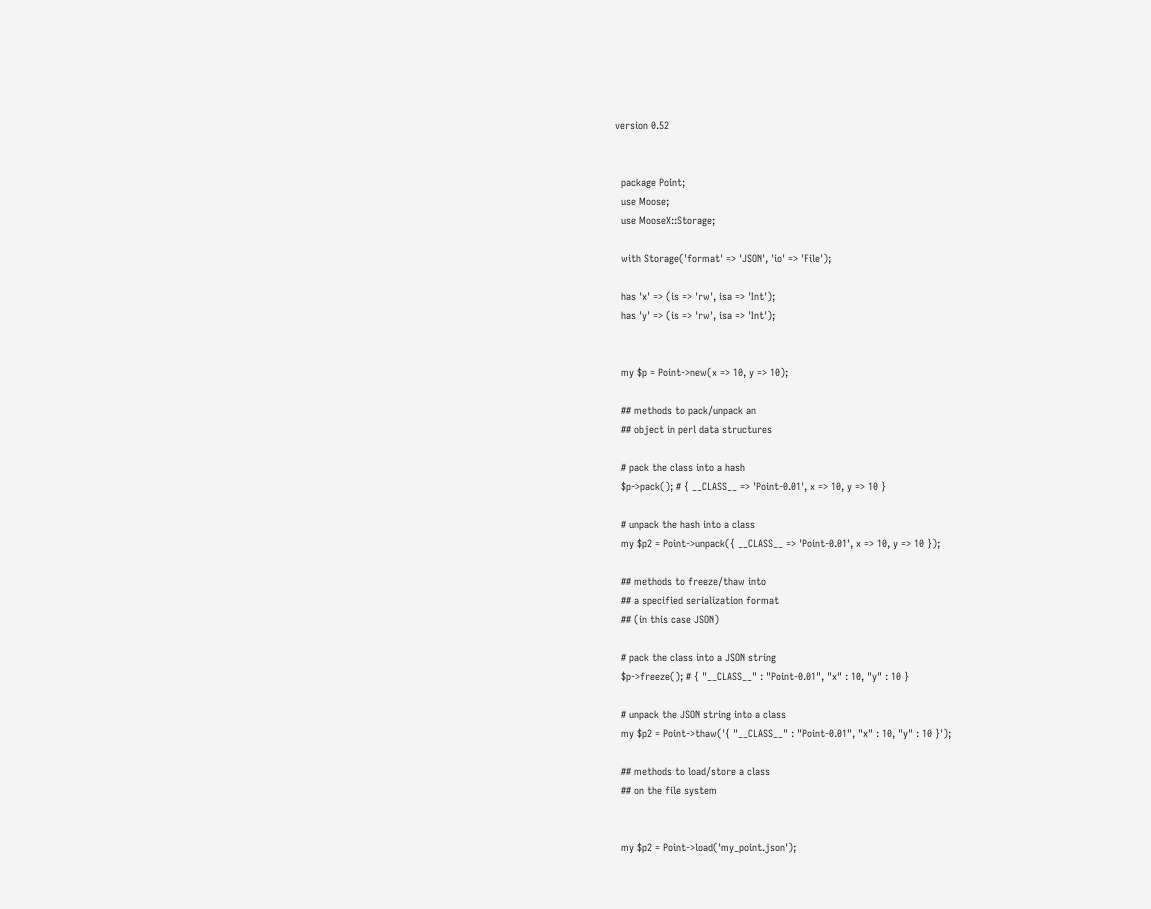version 0.52


  package Point;
  use Moose;
  use MooseX::Storage;

  with Storage('format' => 'JSON', 'io' => 'File');

  has 'x' => (is => 'rw', isa => 'Int');
  has 'y' => (is => 'rw', isa => 'Int');


  my $p = Point->new(x => 10, y => 10);

  ## methods to pack/unpack an
  ## object in perl data structures

  # pack the class into a hash
  $p->pack(); # { __CLASS__ => 'Point-0.01', x => 10, y => 10 }

  # unpack the hash into a class
  my $p2 = Point->unpack({ __CLASS__ => 'Point-0.01', x => 10, y => 10 });

  ## methods to freeze/thaw into
  ## a specified serialization format
  ## (in this case JSON)

  # pack the class into a JSON string
  $p->freeze(); # { "__CLASS__" : "Point-0.01", "x" : 10, "y" : 10 }

  # unpack the JSON string into a class
  my $p2 = Point->thaw('{ "__CLASS__" : "Point-0.01", "x" : 10, "y" : 10 }');

  ## methods to load/store a class
  ## on the file system


  my $p2 = Point->load('my_point.json');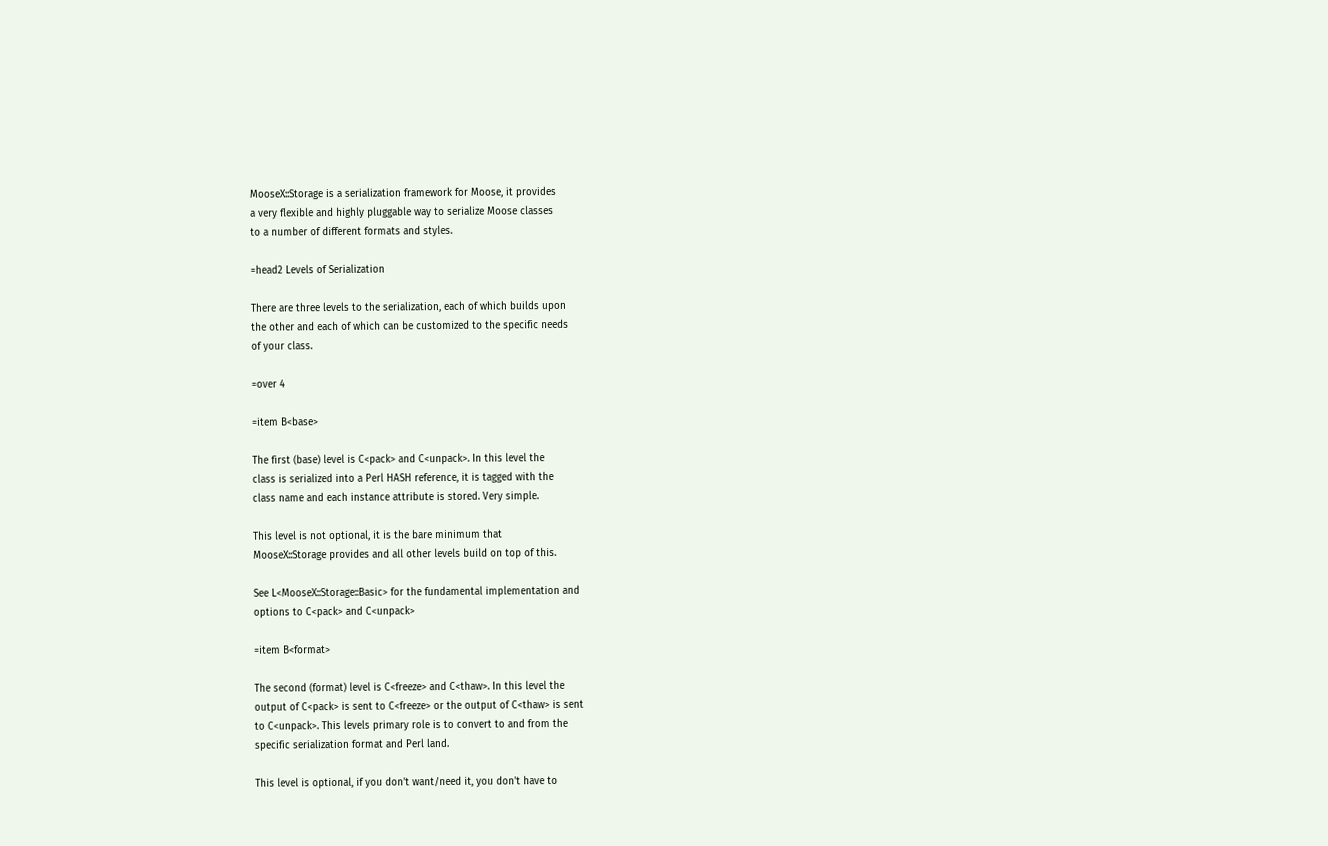MooseX::Storage is a serialization framework for Moose, it provides
a very flexible and highly pluggable way to serialize Moose classes
to a number of different formats and styles.

=head2 Levels of Serialization

There are three levels to the serialization, each of which builds upon
the other and each of which can be customized to the specific needs
of your class.

=over 4

=item B<base>

The first (base) level is C<pack> and C<unpack>. In this level the
class is serialized into a Perl HASH reference, it is tagged with the
class name and each instance attribute is stored. Very simple.

This level is not optional, it is the bare minimum that
MooseX::Storage provides and all other levels build on top of this.

See L<MooseX::Storage::Basic> for the fundamental implementation and
options to C<pack> and C<unpack>

=item B<format>

The second (format) level is C<freeze> and C<thaw>. In this level the
output of C<pack> is sent to C<freeze> or the output of C<thaw> is sent
to C<unpack>. This levels primary role is to convert to and from the
specific serialization format and Perl land.

This level is optional, if you don't want/need it, you don't have to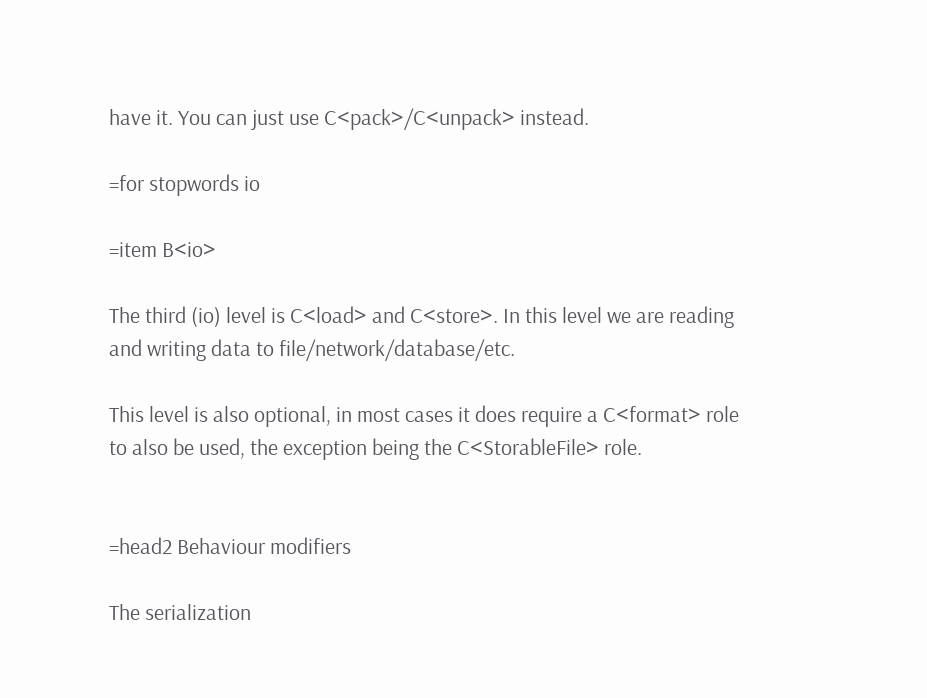have it. You can just use C<pack>/C<unpack> instead.

=for stopwords io

=item B<io>

The third (io) level is C<load> and C<store>. In this level we are reading
and writing data to file/network/database/etc.

This level is also optional, in most cases it does require a C<format> role
to also be used, the exception being the C<StorableFile> role.


=head2 Behaviour modifiers

The serialization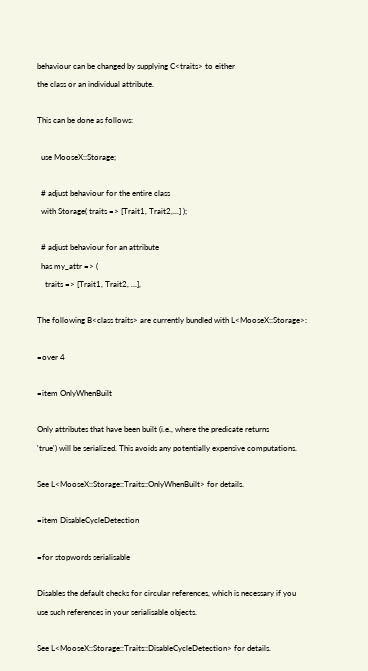behaviour can be changed by supplying C<traits> to either
the class or an individual attribute.

This can be done as follows:

  use MooseX::Storage;

  # adjust behaviour for the entire class
  with Storage( traits => [Trait1, Trait2,...] );

  # adjust behaviour for an attribute
  has my_attr => (
    traits => [Trait1, Trait2, ...],

The following B<class traits> are currently bundled with L<MooseX::Storage>:

=over 4

=item OnlyWhenBuilt

Only attributes that have been built (i.e., where the predicate returns
'true') will be serialized. This avoids any potentially expensive computations.

See L<MooseX::Storage::Traits::OnlyWhenBuilt> for details.

=item DisableCycleDetection

=for stopwords serialisable

Disables the default checks for circular references, which is necessary if you
use such references in your serialisable objects.

See L<MooseX::Storage::Traits::DisableCycleDetection> for details.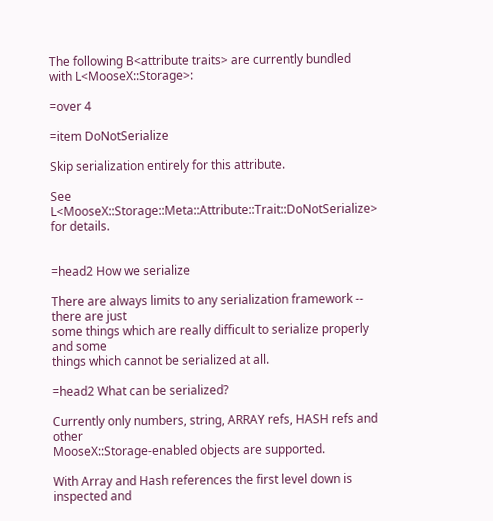The following B<attribute traits> are currently bundled with L<MooseX::Storage>:

=over 4

=item DoNotSerialize

Skip serialization entirely for this attribute.

See L<MooseX::Storage::Meta::Attribute::Trait::DoNotSerialize> for details.


=head2 How we serialize

There are always limits to any serialization framework -- there are just
some things which are really difficult to serialize properly and some
things which cannot be serialized at all.

=head2 What can be serialized?

Currently only numbers, string, ARRAY refs, HASH refs and other
MooseX::Storage-enabled objects are supported.

With Array and Hash references the first level down is inspected and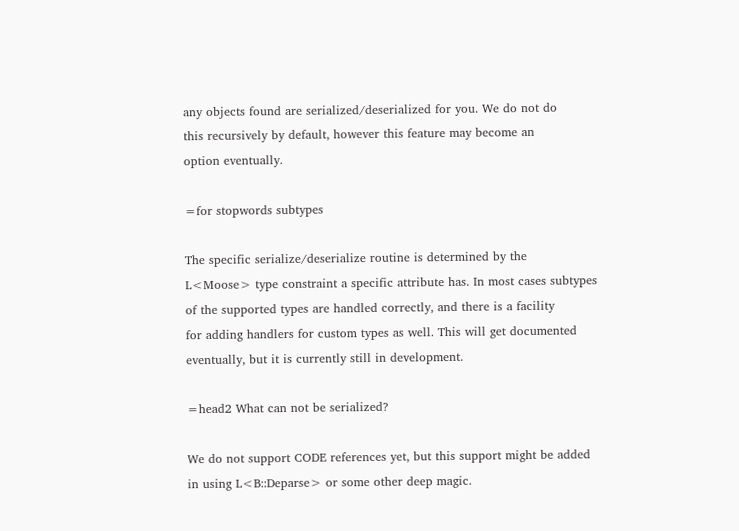any objects found are serialized/deserialized for you. We do not do
this recursively by default, however this feature may become an
option eventually.

=for stopwords subtypes

The specific serialize/deserialize routine is determined by the
L<Moose> type constraint a specific attribute has. In most cases subtypes
of the supported types are handled correctly, and there is a facility
for adding handlers for custom types as well. This will get documented
eventually, but it is currently still in development.

=head2 What can not be serialized?

We do not support CODE references yet, but this support might be added
in using L<B::Deparse> or some other deep magic.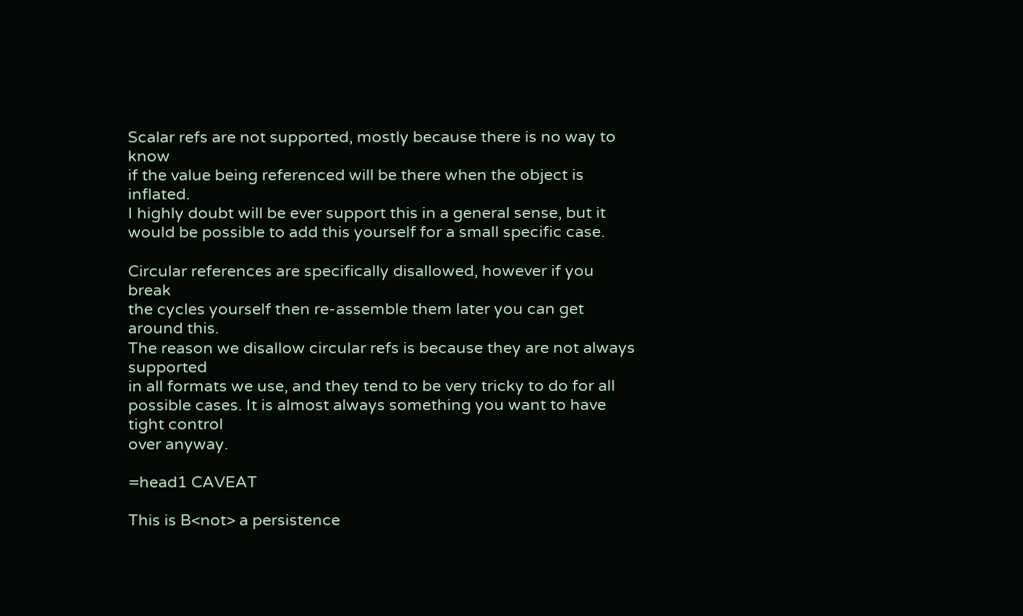Scalar refs are not supported, mostly because there is no way to know
if the value being referenced will be there when the object is inflated.
I highly doubt will be ever support this in a general sense, but it
would be possible to add this yourself for a small specific case.

Circular references are specifically disallowed, however if you break
the cycles yourself then re-assemble them later you can get around this.
The reason we disallow circular refs is because they are not always supported
in all formats we use, and they tend to be very tricky to do for all
possible cases. It is almost always something you want to have tight control
over anyway.

=head1 CAVEAT

This is B<not> a persistence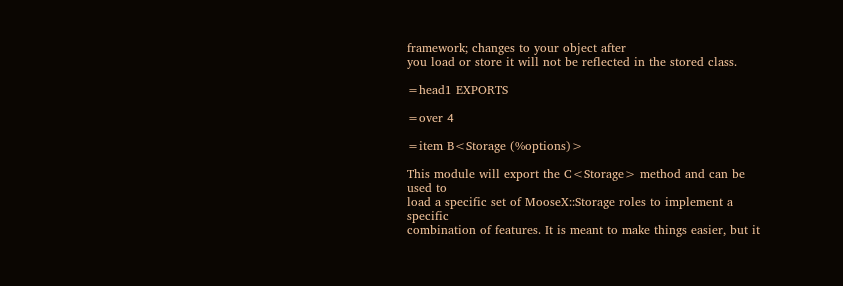framework; changes to your object after
you load or store it will not be reflected in the stored class.

=head1 EXPORTS

=over 4

=item B<Storage (%options)>

This module will export the C<Storage> method and can be used to
load a specific set of MooseX::Storage roles to implement a specific
combination of features. It is meant to make things easier, but it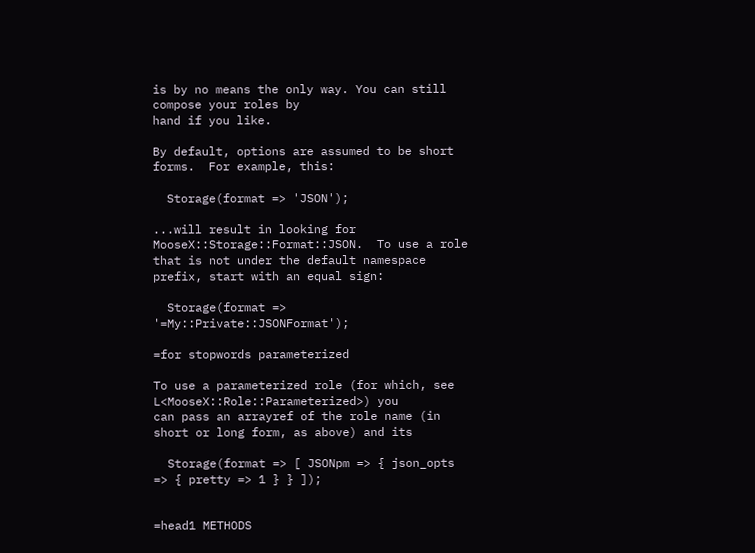is by no means the only way. You can still compose your roles by
hand if you like.

By default, options are assumed to be short forms.  For example, this:

  Storage(format => 'JSON');

...will result in looking for MooseX::Storage::Format::JSON.  To use a role
that is not under the default namespace prefix, start with an equal sign:

  Storage(format => '=My::Private::JSONFormat');

=for stopwords parameterized

To use a parameterized role (for which, see L<MooseX::Role::Parameterized>) you
can pass an arrayref of the role name (in short or long form, as above) and its

  Storage(format => [ JSONpm => { json_opts => { pretty => 1 } } ]);


=head1 METHODS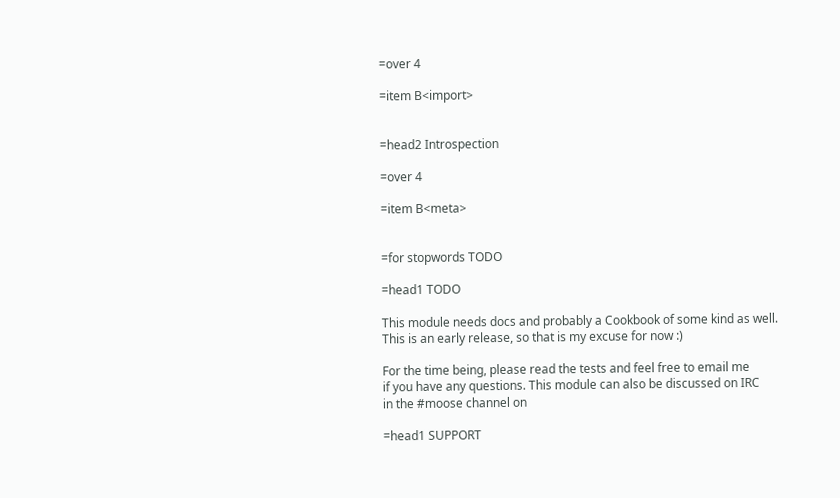=over 4

=item B<import>


=head2 Introspection

=over 4

=item B<meta>


=for stopwords TODO

=head1 TODO

This module needs docs and probably a Cookbook of some kind as well.
This is an early release, so that is my excuse for now :)

For the time being, please read the tests and feel free to email me
if you have any questions. This module can also be discussed on IRC
in the #moose channel on

=head1 SUPPORT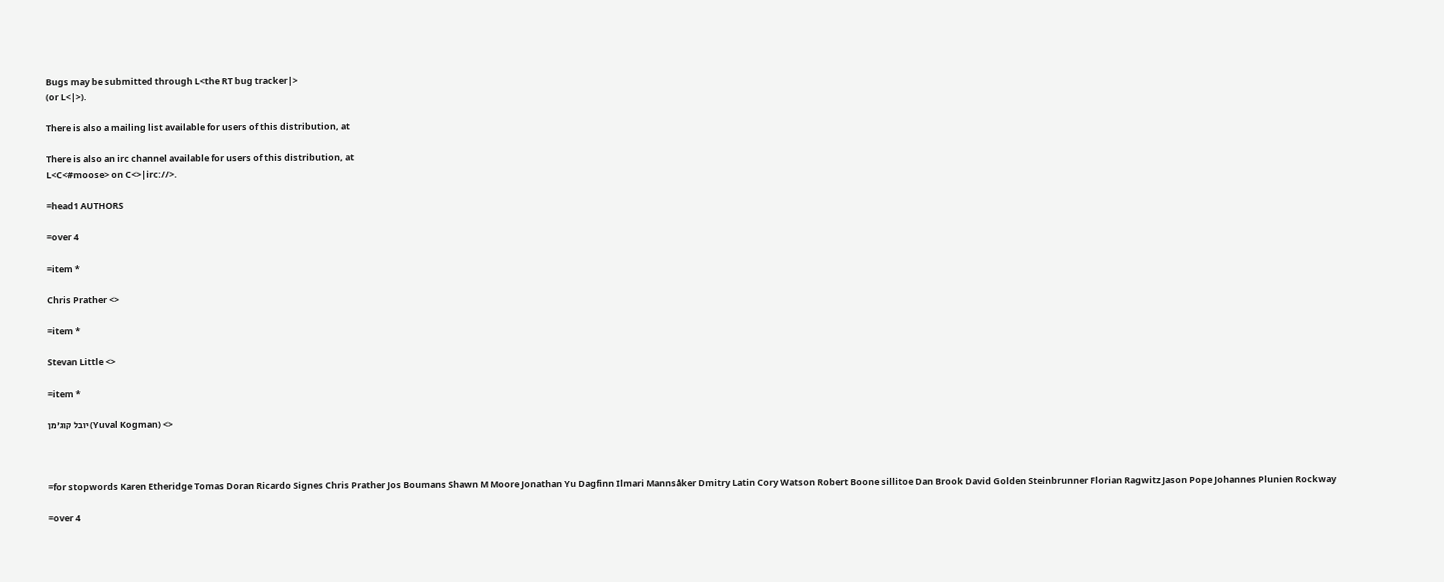Bugs may be submitted through L<the RT bug tracker|>
(or L<|>).

There is also a mailing list available for users of this distribution, at

There is also an irc channel available for users of this distribution, at
L<C<#moose> on C<>|irc://>.

=head1 AUTHORS

=over 4

=item *

Chris Prather <>

=item *

Stevan Little <>

=item *

יובל קוג'מן (Yuval Kogman) <>



=for stopwords Karen Etheridge Tomas Doran Ricardo Signes Chris Prather Jos Boumans Shawn M Moore Jonathan Yu Dagfinn Ilmari Mannsåker Dmitry Latin Cory Watson Robert Boone sillitoe Dan Brook David Golden Steinbrunner Florian Ragwitz Jason Pope Johannes Plunien Rockway

=over 4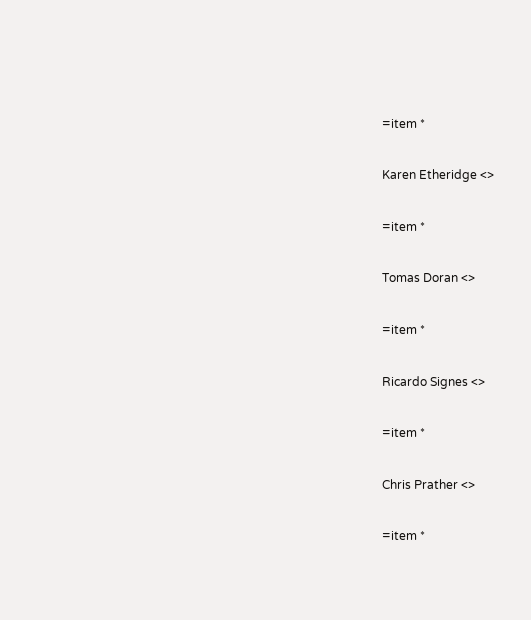=item *

Karen Etheridge <>

=item *

Tomas Doran <>

=item *

Ricardo Signes <>

=item *

Chris Prather <>

=item *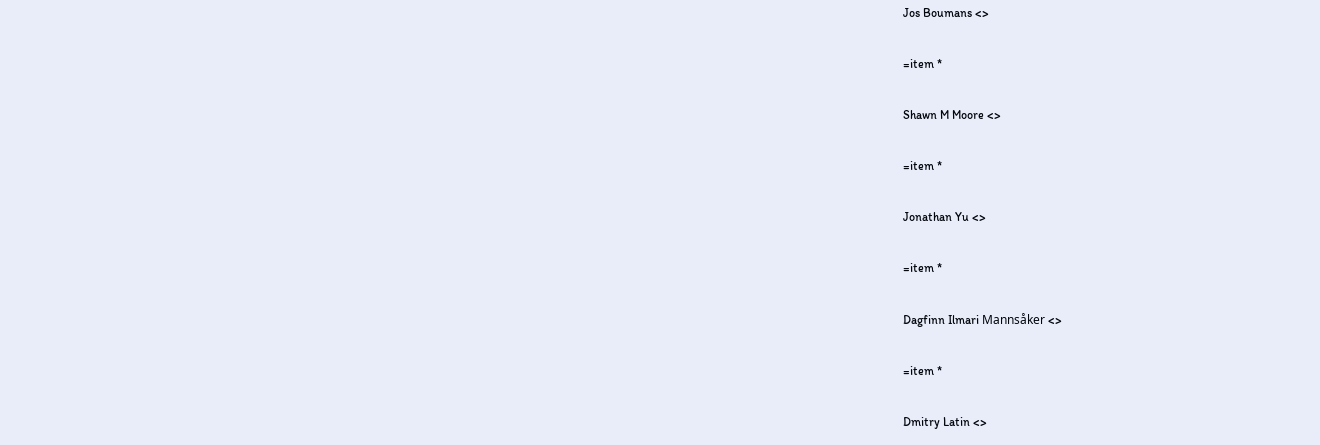Jos Boumans <>

=item *

Shawn M Moore <>

=item *

Jonathan Yu <>

=item *

Dagfinn Ilmari Mannsåker <>

=item *

Dmitry Latin <>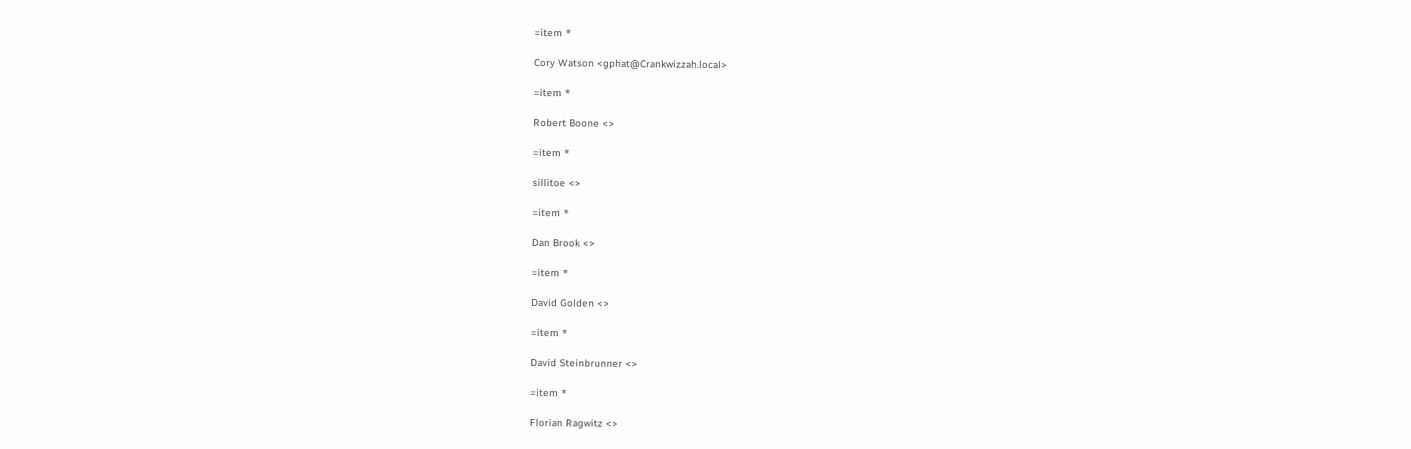=item *

Cory Watson <gphat@Crankwizzah.local>

=item *

Robert Boone <>

=item *

sillitoe <>

=item *

Dan Brook <>

=item *

David Golden <>

=item *

David Steinbrunner <>

=item *

Florian Ragwitz <>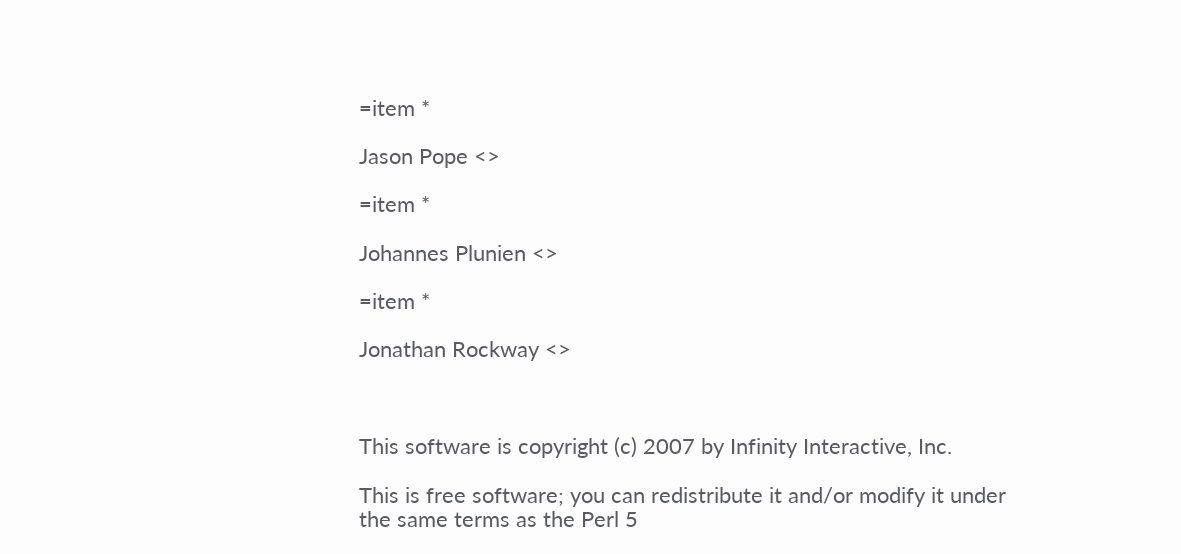=item *

Jason Pope <>

=item *

Johannes Plunien <>

=item *

Jonathan Rockway <>



This software is copyright (c) 2007 by Infinity Interactive, Inc.

This is free software; you can redistribute it and/or modify it under
the same terms as the Perl 5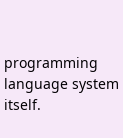programming language system itself.